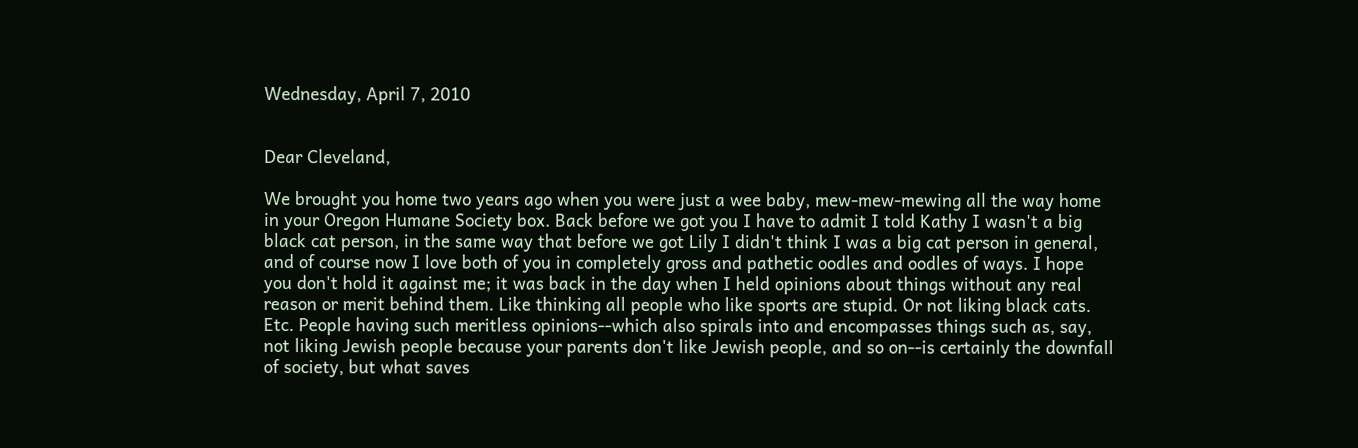Wednesday, April 7, 2010


Dear Cleveland,

We brought you home two years ago when you were just a wee baby, mew-mew-mewing all the way home in your Oregon Humane Society box. Back before we got you I have to admit I told Kathy I wasn't a big black cat person, in the same way that before we got Lily I didn't think I was a big cat person in general, and of course now I love both of you in completely gross and pathetic oodles and oodles of ways. I hope you don't hold it against me; it was back in the day when I held opinions about things without any real reason or merit behind them. Like thinking all people who like sports are stupid. Or not liking black cats. Etc. People having such meritless opinions--which also spirals into and encompasses things such as, say, not liking Jewish people because your parents don't like Jewish people, and so on--is certainly the downfall of society, but what saves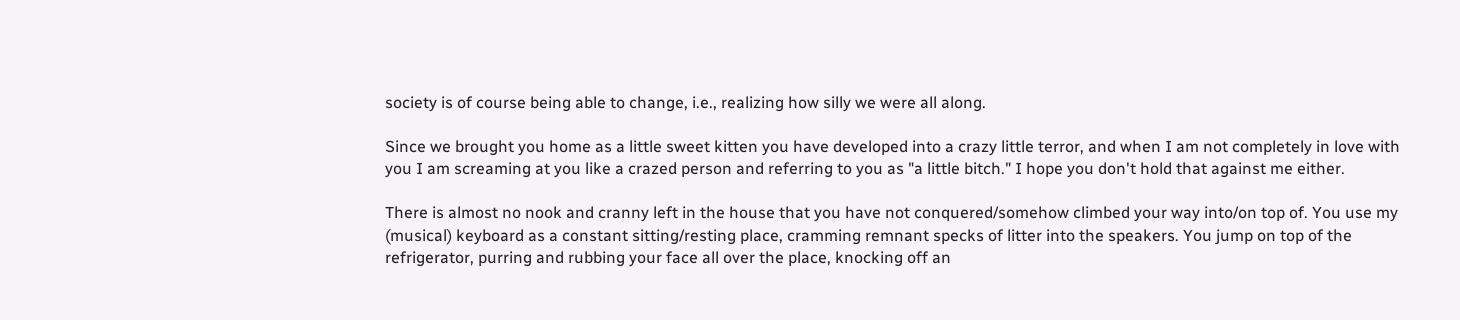society is of course being able to change, i.e., realizing how silly we were all along.

Since we brought you home as a little sweet kitten you have developed into a crazy little terror, and when I am not completely in love with you I am screaming at you like a crazed person and referring to you as "a little bitch." I hope you don't hold that against me either.

There is almost no nook and cranny left in the house that you have not conquered/somehow climbed your way into/on top of. You use my (musical) keyboard as a constant sitting/resting place, cramming remnant specks of litter into the speakers. You jump on top of the refrigerator, purring and rubbing your face all over the place, knocking off an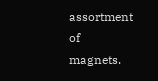assortment of magnets.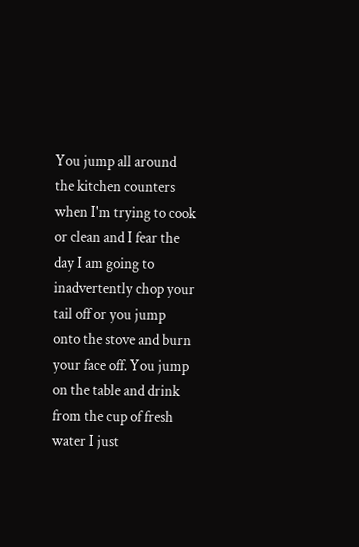You jump all around the kitchen counters when I'm trying to cook or clean and I fear the day I am going to inadvertently chop your tail off or you jump onto the stove and burn your face off. You jump on the table and drink from the cup of fresh water I just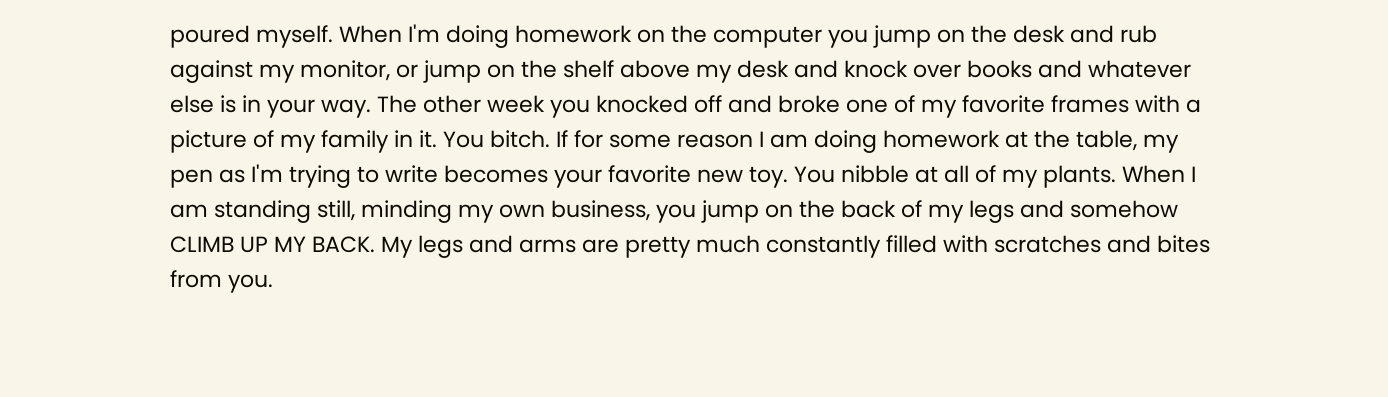poured myself. When I'm doing homework on the computer you jump on the desk and rub against my monitor, or jump on the shelf above my desk and knock over books and whatever else is in your way. The other week you knocked off and broke one of my favorite frames with a picture of my family in it. You bitch. If for some reason I am doing homework at the table, my pen as I'm trying to write becomes your favorite new toy. You nibble at all of my plants. When I am standing still, minding my own business, you jump on the back of my legs and somehow CLIMB UP MY BACK. My legs and arms are pretty much constantly filled with scratches and bites from you.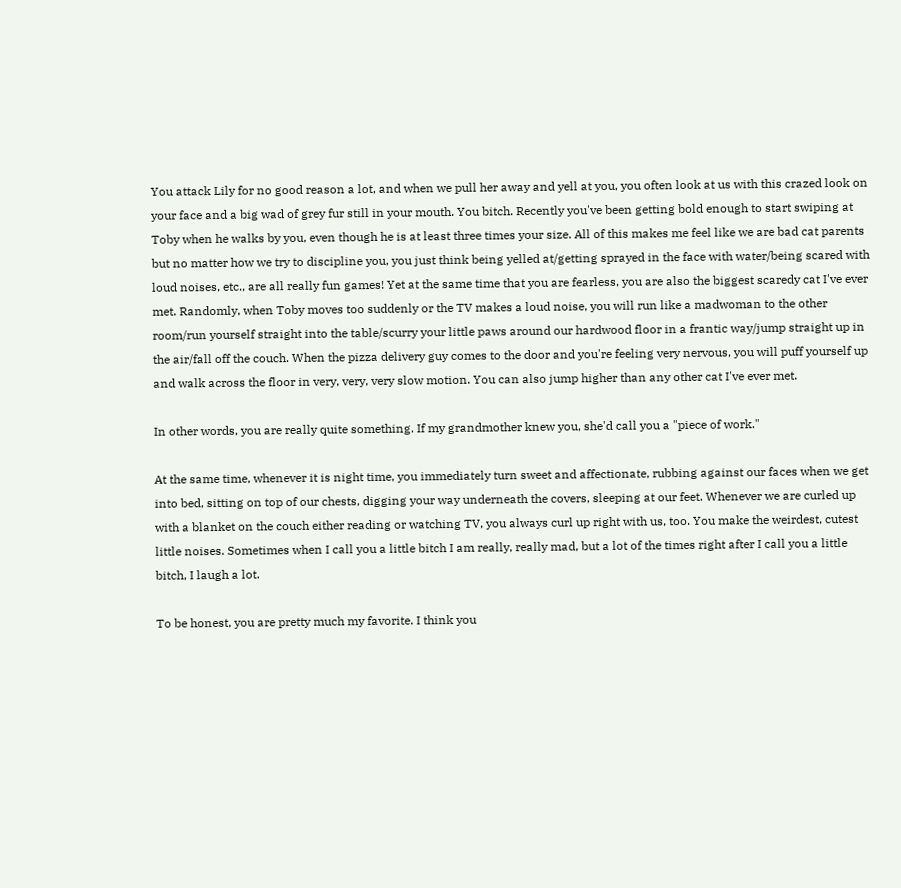You attack Lily for no good reason a lot, and when we pull her away and yell at you, you often look at us with this crazed look on your face and a big wad of grey fur still in your mouth. You bitch. Recently you've been getting bold enough to start swiping at Toby when he walks by you, even though he is at least three times your size. All of this makes me feel like we are bad cat parents but no matter how we try to discipline you, you just think being yelled at/getting sprayed in the face with water/being scared with loud noises, etc., are all really fun games! Yet at the same time that you are fearless, you are also the biggest scaredy cat I've ever met. Randomly, when Toby moves too suddenly or the TV makes a loud noise, you will run like a madwoman to the other room/run yourself straight into the table/scurry your little paws around our hardwood floor in a frantic way/jump straight up in the air/fall off the couch. When the pizza delivery guy comes to the door and you're feeling very nervous, you will puff yourself up and walk across the floor in very, very, very slow motion. You can also jump higher than any other cat I've ever met.

In other words, you are really quite something. If my grandmother knew you, she'd call you a "piece of work."

At the same time, whenever it is night time, you immediately turn sweet and affectionate, rubbing against our faces when we get into bed, sitting on top of our chests, digging your way underneath the covers, sleeping at our feet. Whenever we are curled up with a blanket on the couch either reading or watching TV, you always curl up right with us, too. You make the weirdest, cutest little noises. Sometimes when I call you a little bitch I am really, really mad, but a lot of the times right after I call you a little bitch, I laugh a lot.

To be honest, you are pretty much my favorite. I think you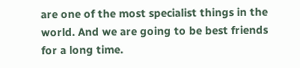are one of the most specialist things in the world. And we are going to be best friends for a long time.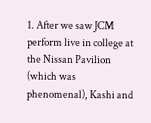1. After we saw JCM perform live in college at the Nissan Pavilion (which was phenomenal), Kashi and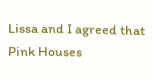Lissa and I agreed that Pink Houses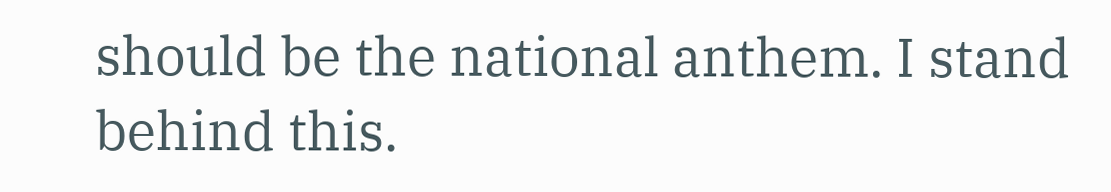should be the national anthem. I stand behind this.